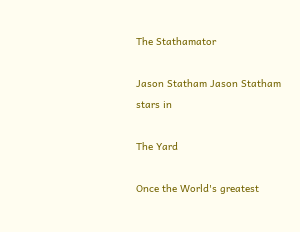The Stathamator

Jason Statham Jason Statham stars in

The Yard

Once the World's greatest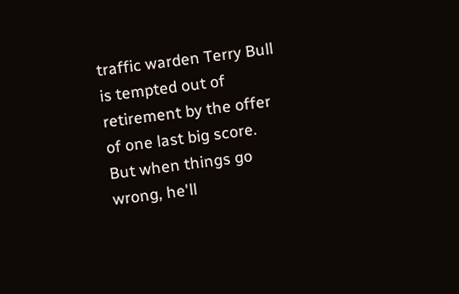traffic warden Terry Bull is tempted out of retirement by the offer of one last big score. But when things go wrong, he'll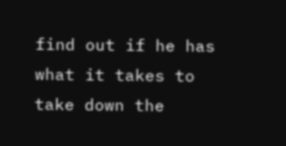find out if he has what it takes to take down the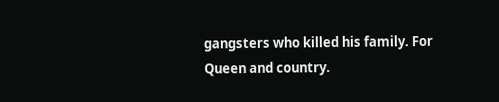gangsters who killed his family. For Queen and country.